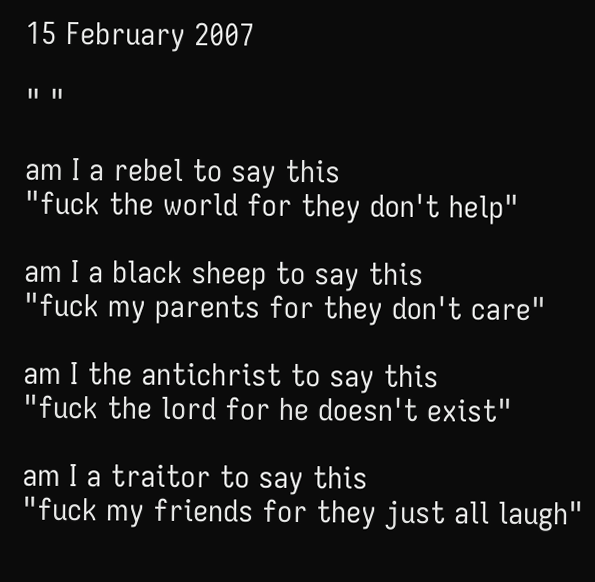15 February 2007

" "

am I a rebel to say this
"fuck the world for they don't help"

am I a black sheep to say this
"fuck my parents for they don't care"

am I the antichrist to say this
"fuck the lord for he doesn't exist"

am I a traitor to say this
"fuck my friends for they just all laugh"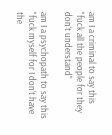am I a criminal to say this
"fuck all the people for they don't understand"

am I a psychopath to say this
"fuck myself for I don't have the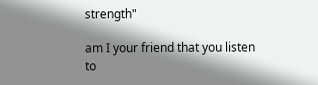strength"

am I your friend that you listen to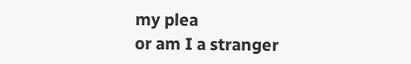my plea
or am I a stranger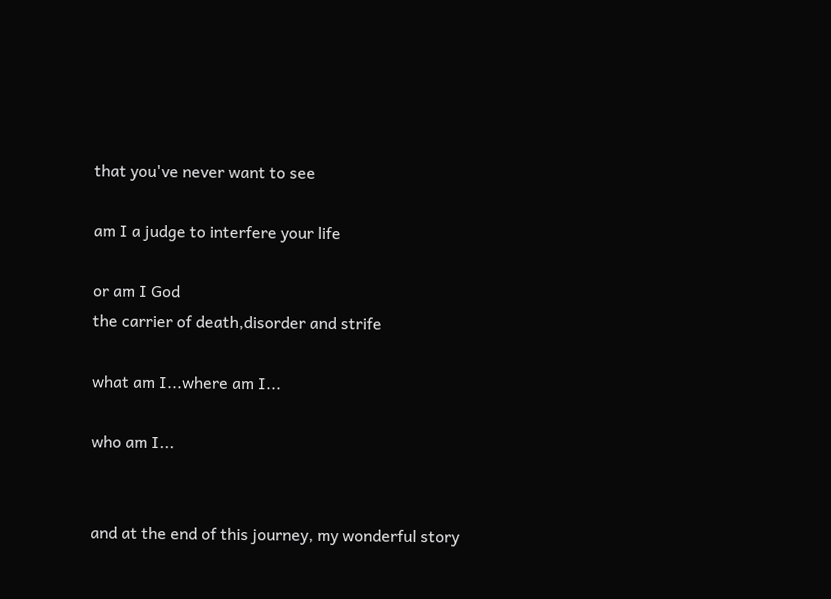that you've never want to see

am I a judge to interfere your life

or am I God
the carrier of death,disorder and strife

what am I...where am I...

who am I...


and at the end of this journey, my wonderful story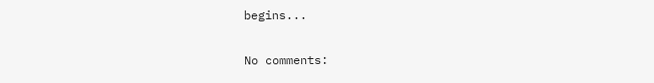begins...

No comments: